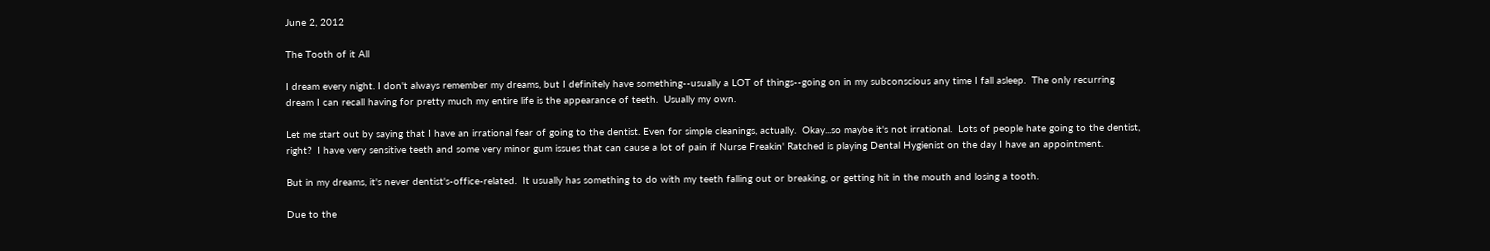June 2, 2012

The Tooth of it All

I dream every night. I don't always remember my dreams, but I definitely have something--usually a LOT of things--going on in my subconscious any time I fall asleep.  The only recurring dream I can recall having for pretty much my entire life is the appearance of teeth.  Usually my own.

Let me start out by saying that I have an irrational fear of going to the dentist. Even for simple cleanings, actually.  Okay...so maybe it's not irrational.  Lots of people hate going to the dentist, right?  I have very sensitive teeth and some very minor gum issues that can cause a lot of pain if Nurse Freakin' Ratched is playing Dental Hygienist on the day I have an appointment.

But in my dreams, it's never dentist's-office-related.  It usually has something to do with my teeth falling out or breaking, or getting hit in the mouth and losing a tooth.

Due to the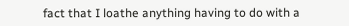fact that I loathe anything having to do with a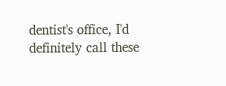dentist's office, I'd definitely call these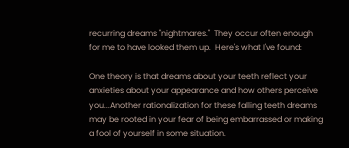recurring dreams "nightmares."  They occur often enough for me to have looked them up.  Here's what I've found:

One theory is that dreams about your teeth reflect your anxieties about your appearance and how others perceive you...Another rationalization for these falling teeth dreams may be rooted in your fear of being embarrassed or making a fool of yourself in some situation.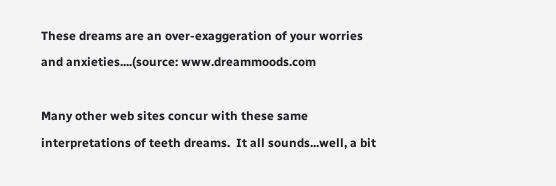These dreams are an over-exaggeration of your worries and anxieties....(source: www.dreammoods.com

Many other web sites concur with these same interpretations of teeth dreams.  It all sounds...well, a bit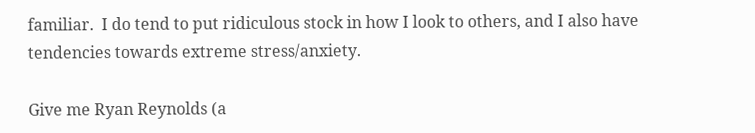familiar.  I do tend to put ridiculous stock in how I look to others, and I also have tendencies towards extreme stress/anxiety.

Give me Ryan Reynolds (a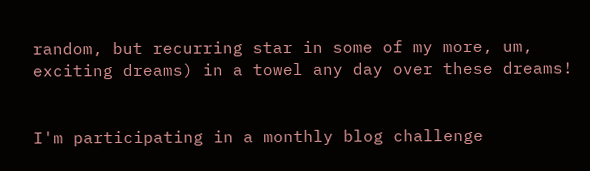random, but recurring star in some of my more, um, exciting dreams) in a towel any day over these dreams!


I'm participating in a monthly blog challenge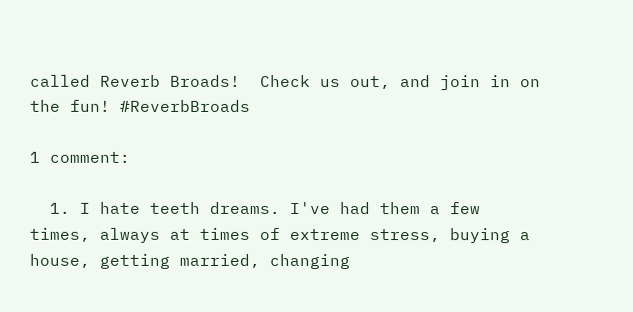called Reverb Broads!  Check us out, and join in on the fun! #ReverbBroads

1 comment:

  1. I hate teeth dreams. I've had them a few times, always at times of extreme stress, buying a house, getting married, changing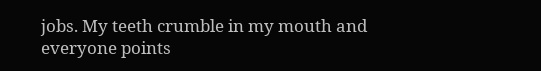jobs. My teeth crumble in my mouth and everyone points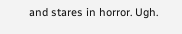and stares in horror. Ugh.